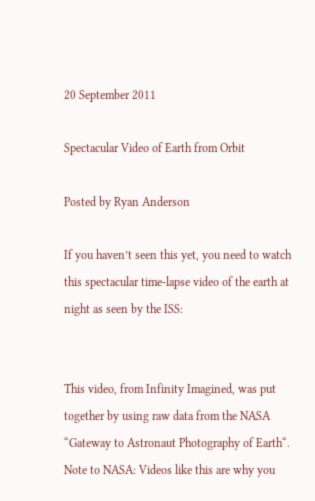20 September 2011

Spectacular Video of Earth from Orbit

Posted by Ryan Anderson

If you haven’t seen this yet, you need to watch this spectacular time-lapse video of the earth at night as seen by the ISS:


This video, from Infinity Imagined, was put together by using raw data from the NASA “Gateway to Astronaut Photography of Earth“. Note to NASA: Videos like this are why you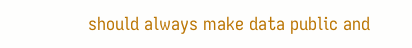should always make data public and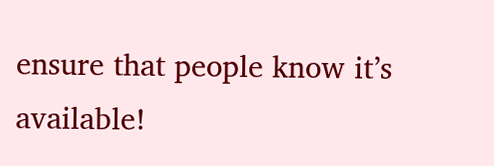ensure that people know it’s available!